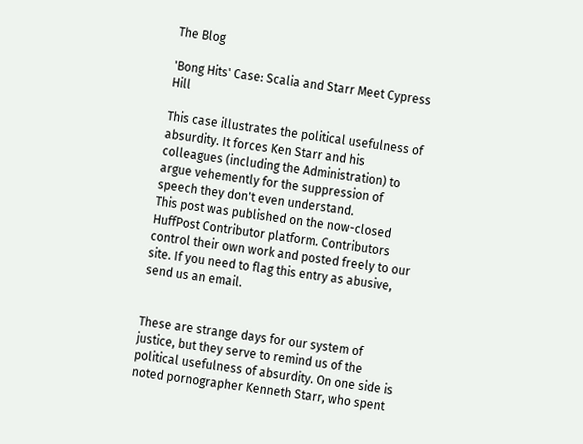The Blog

'Bong Hits' Case: Scalia and Starr Meet Cypress Hill

This case illustrates the political usefulness of absurdity. It forces Ken Starr and his colleagues (including the Administration) to argue vehemently for the suppression of speech they don't even understand.
This post was published on the now-closed HuffPost Contributor platform. Contributors control their own work and posted freely to our site. If you need to flag this entry as abusive, send us an email.


These are strange days for our system of justice, but they serve to remind us of the political usefulness of absurdity. On one side is noted pornographer Kenneth Starr, who spent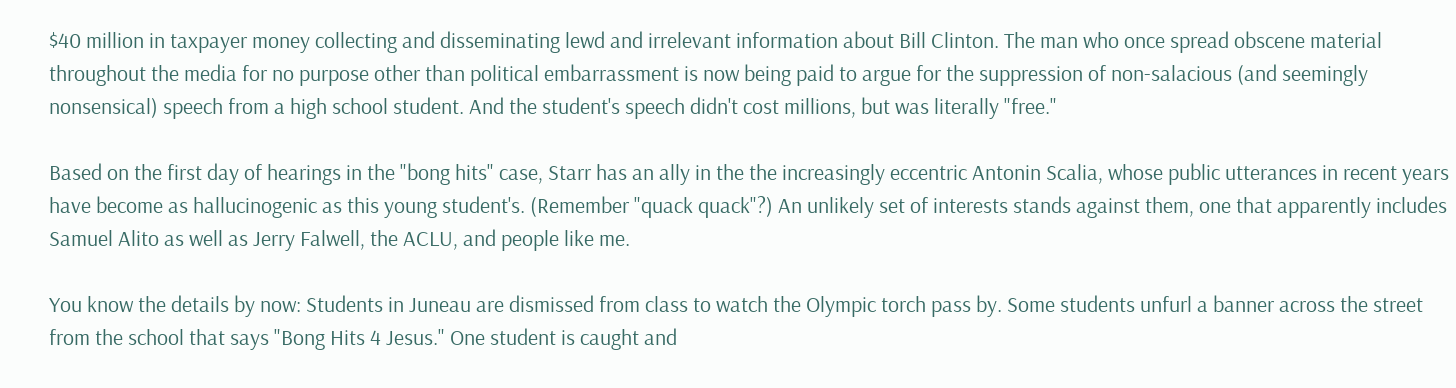$40 million in taxpayer money collecting and disseminating lewd and irrelevant information about Bill Clinton. The man who once spread obscene material throughout the media for no purpose other than political embarrassment is now being paid to argue for the suppression of non-salacious (and seemingly nonsensical) speech from a high school student. And the student's speech didn't cost millions, but was literally "free."

Based on the first day of hearings in the "bong hits" case, Starr has an ally in the the increasingly eccentric Antonin Scalia, whose public utterances in recent years have become as hallucinogenic as this young student's. (Remember "quack quack"?) An unlikely set of interests stands against them, one that apparently includes Samuel Alito as well as Jerry Falwell, the ACLU, and people like me.

You know the details by now: Students in Juneau are dismissed from class to watch the Olympic torch pass by. Some students unfurl a banner across the street from the school that says "Bong Hits 4 Jesus." One student is caught and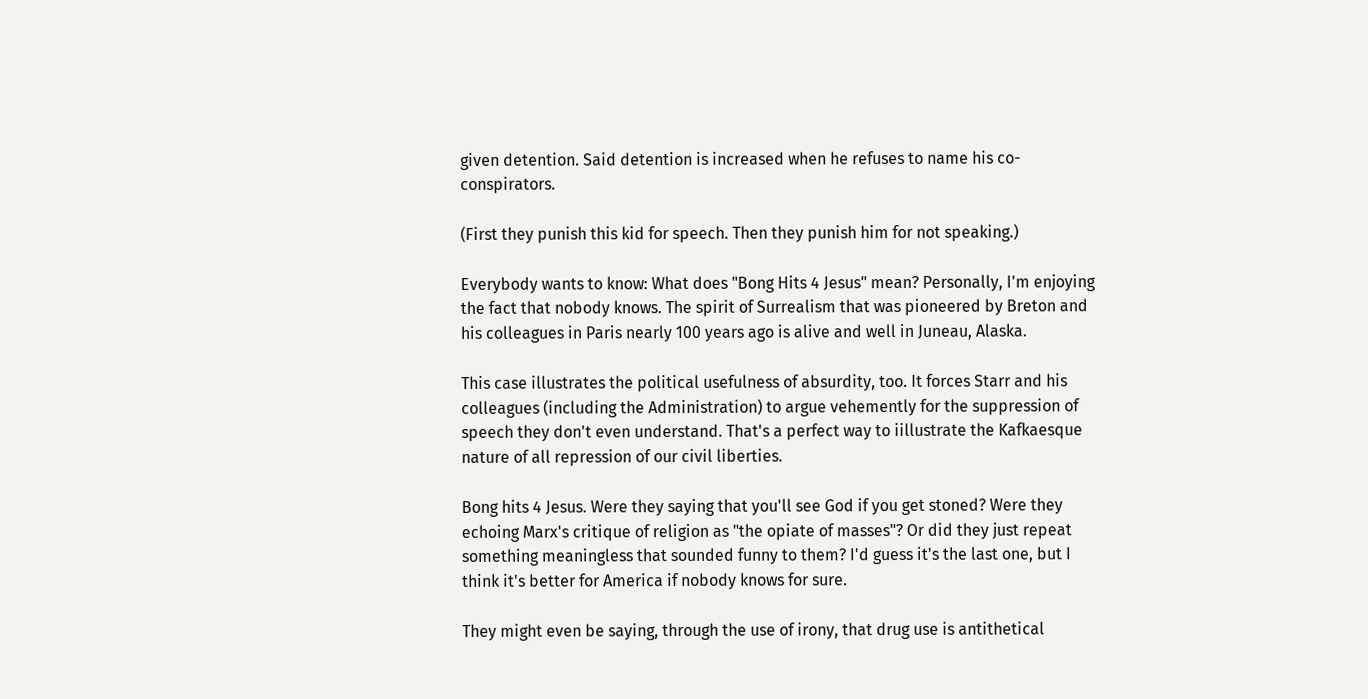given detention. Said detention is increased when he refuses to name his co-conspirators.

(First they punish this kid for speech. Then they punish him for not speaking.)

Everybody wants to know: What does "Bong Hits 4 Jesus" mean? Personally, I'm enjoying the fact that nobody knows. The spirit of Surrealism that was pioneered by Breton and his colleagues in Paris nearly 100 years ago is alive and well in Juneau, Alaska.

This case illustrates the political usefulness of absurdity, too. It forces Starr and his colleagues (including the Administration) to argue vehemently for the suppression of speech they don't even understand. That's a perfect way to iillustrate the Kafkaesque nature of all repression of our civil liberties.

Bong hits 4 Jesus. Were they saying that you'll see God if you get stoned? Were they echoing Marx's critique of religion as "the opiate of masses"? Or did they just repeat something meaningless that sounded funny to them? I'd guess it's the last one, but I think it's better for America if nobody knows for sure.

They might even be saying, through the use of irony, that drug use is antithetical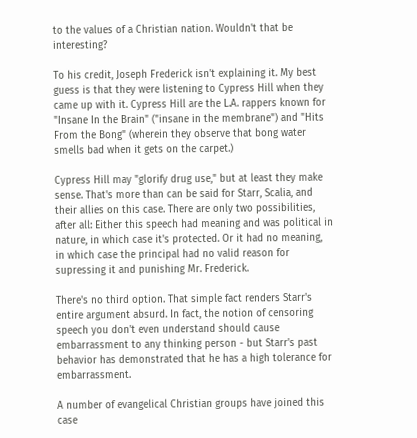to the values of a Christian nation. Wouldn't that be interesting?

To his credit, Joseph Frederick isn't explaining it. My best guess is that they were listening to Cypress Hill when they came up with it. Cypress Hill are the L.A. rappers known for "Insane In the Brain" ("insane in the membrane") and "Hits From the Bong" (wherein they observe that bong water smells bad when it gets on the carpet.)

Cypress Hill may "glorify drug use," but at least they make sense. That's more than can be said for Starr, Scalia, and their allies on this case. There are only two possibilities, after all: Either this speech had meaning and was political in nature, in which case it's protected. Or it had no meaning, in which case the principal had no valid reason for supressing it and punishing Mr. Frederick.

There's no third option. That simple fact renders Starr's entire argument absurd. In fact, the notion of censoring speech you don't even understand should cause embarrassment to any thinking person - but Starr's past behavior has demonstrated that he has a high tolerance for embarrassment.

A number of evangelical Christian groups have joined this case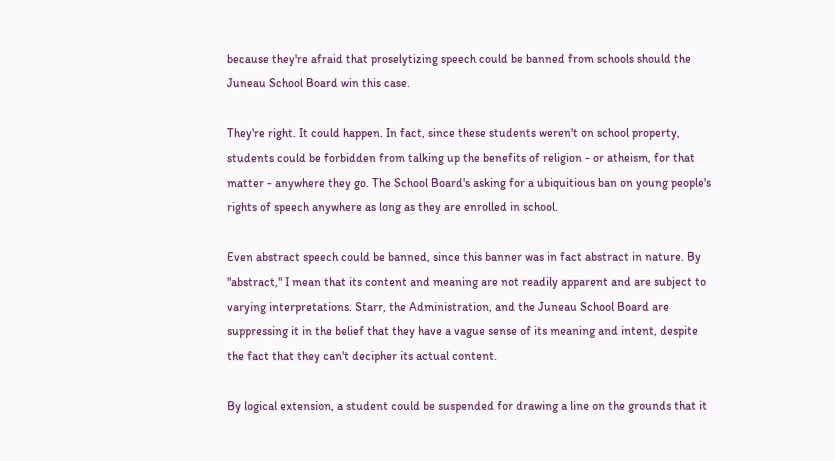because they're afraid that proselytizing speech could be banned from schools should the Juneau School Board win this case.

They're right. It could happen. In fact, since these students weren't on school property, students could be forbidden from talking up the benefits of religion - or atheism, for that matter - anywhere they go. The School Board's asking for a ubiquitious ban on young people's rights of speech anywhere as long as they are enrolled in school.

Even abstract speech could be banned, since this banner was in fact abstract in nature. By "abstract," I mean that its content and meaning are not readily apparent and are subject to varying interpretations. Starr, the Administration, and the Juneau School Board are suppressing it in the belief that they have a vague sense of its meaning and intent, despite the fact that they can't decipher its actual content.

By logical extension, a student could be suspended for drawing a line on the grounds that it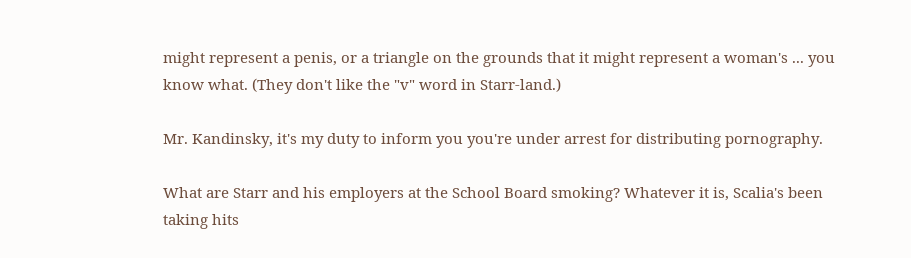might represent a penis, or a triangle on the grounds that it might represent a woman's ... you know what. (They don't like the "v" word in Starr-land.)

Mr. Kandinsky, it's my duty to inform you you're under arrest for distributing pornography.

What are Starr and his employers at the School Board smoking? Whatever it is, Scalia's been taking hits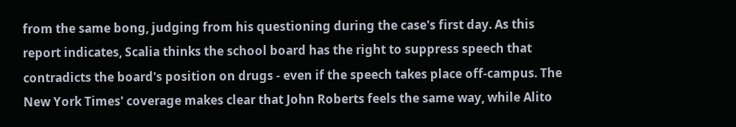from the same bong, judging from his questioning during the case's first day. As this report indicates, Scalia thinks the school board has the right to suppress speech that contradicts the board's position on drugs - even if the speech takes place off-campus. The New York Times' coverage makes clear that John Roberts feels the same way, while Alito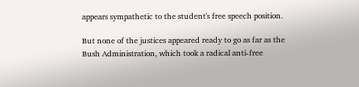appears sympathetic to the student's free speech position.

But none of the justices appeared ready to go as far as the Bush Administration, which took a radical anti-free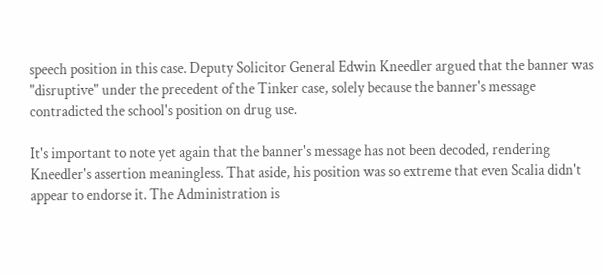speech position in this case. Deputy Solicitor General Edwin Kneedler argued that the banner was "disruptive" under the precedent of the Tinker case, solely because the banner's message contradicted the school's position on drug use.

It's important to note yet again that the banner's message has not been decoded, rendering Kneedler's assertion meaningless. That aside, his position was so extreme that even Scalia didn't appear to endorse it. The Administration is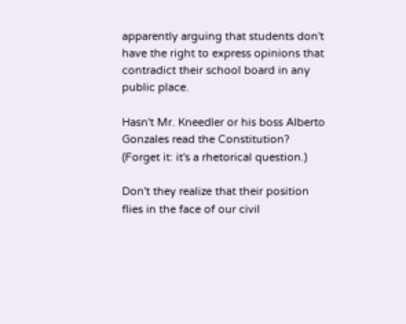apparently arguing that students don't have the right to express opinions that contradict their school board in any public place.

Hasn't Mr. Kneedler or his boss Alberto Gonzales read the Constitution? (Forget it: it's a rhetorical question.)

Don't they realize that their position flies in the face of our civil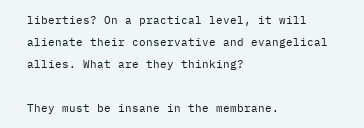liberties? On a practical level, it will alienate their conservative and evangelical allies. What are they thinking?

They must be insane in the membrane.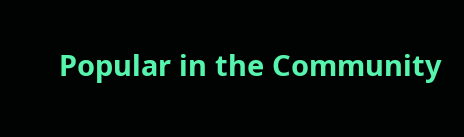Popular in the Community